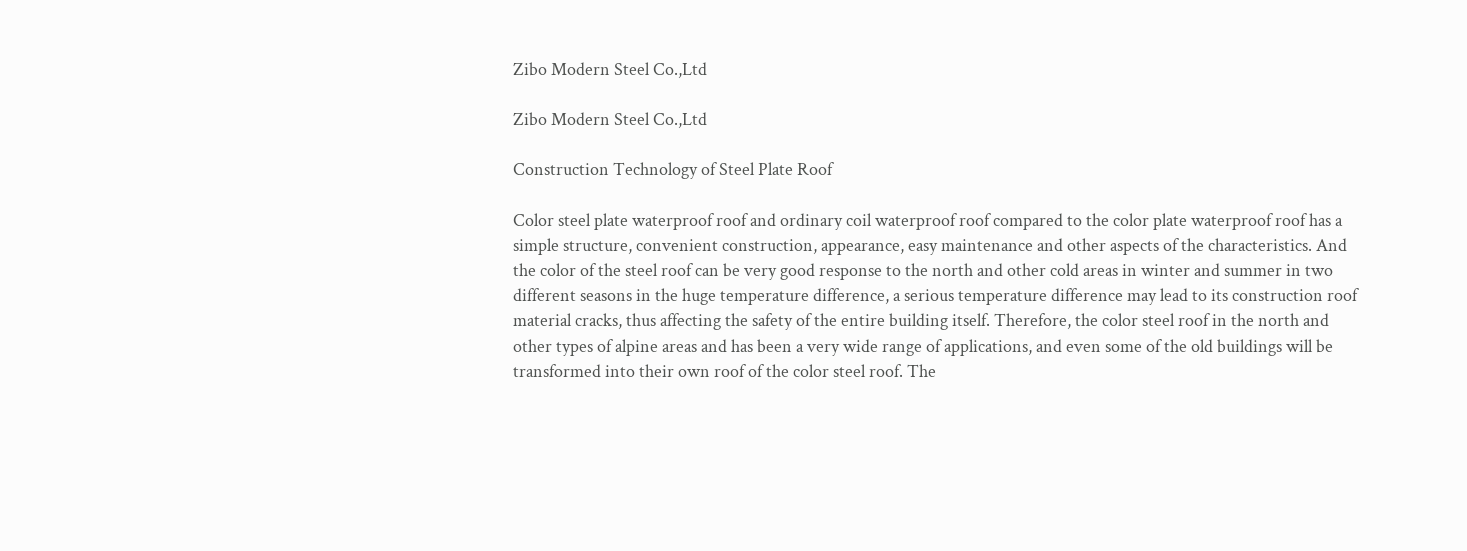Zibo Modern Steel Co.,Ltd

Zibo Modern Steel Co.,Ltd

Construction Technology of Steel Plate Roof

Color steel plate waterproof roof and ordinary coil waterproof roof compared to the color plate waterproof roof has a simple structure, convenient construction, appearance, easy maintenance and other aspects of the characteristics. And the color of the steel roof can be very good response to the north and other cold areas in winter and summer in two different seasons in the huge temperature difference, a serious temperature difference may lead to its construction roof material cracks, thus affecting the safety of the entire building itself. Therefore, the color steel roof in the north and other types of alpine areas and has been a very wide range of applications, and even some of the old buildings will be transformed into their own roof of the color steel roof. The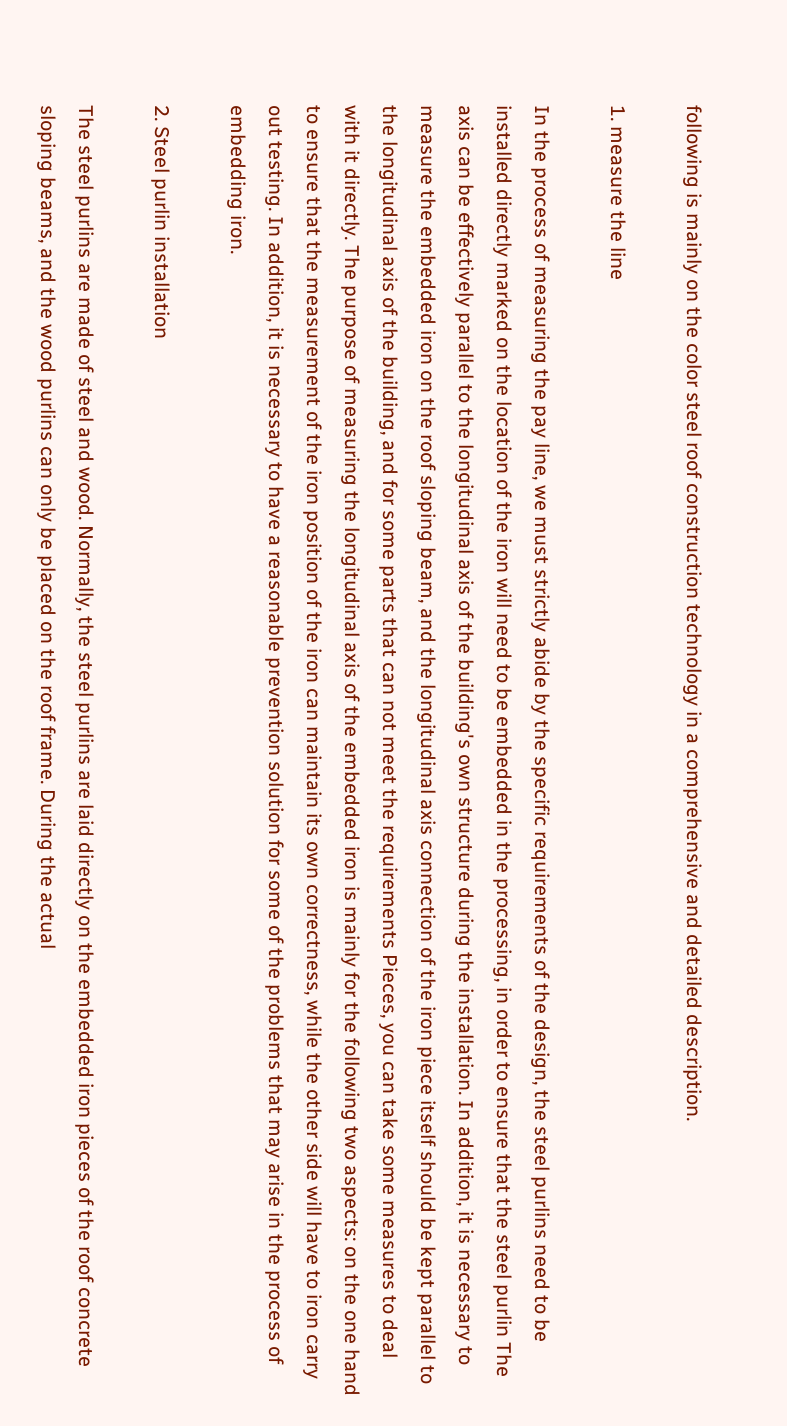following is mainly on the color steel roof construction technology in a comprehensive and detailed description.

1. measure the line

In the process of measuring the pay line, we must strictly abide by the specific requirements of the design, the steel purlins need to be installed directly marked on the location of the iron will need to be embedded in the processing, in order to ensure that the steel purlin The axis can be effectively parallel to the longitudinal axis of the building's own structure during the installation. In addition, it is necessary to measure the embedded iron on the roof sloping beam, and the longitudinal axis connection of the iron piece itself should be kept parallel to the longitudinal axis of the building, and for some parts that can not meet the requirements Pieces, you can take some measures to deal with it directly. The purpose of measuring the longitudinal axis of the embedded iron is mainly for the following two aspects: on the one hand to ensure that the measurement of the iron position of the iron can maintain its own correctness, while the other side will have to iron carry out testing. In addition, it is necessary to have a reasonable prevention solution for some of the problems that may arise in the process of embedding iron.

2. Steel purlin installation

The steel purlins are made of steel and wood. Normally, the steel purlins are laid directly on the embedded iron pieces of the roof concrete sloping beams, and the wood purlins can only be placed on the roof frame. During the actual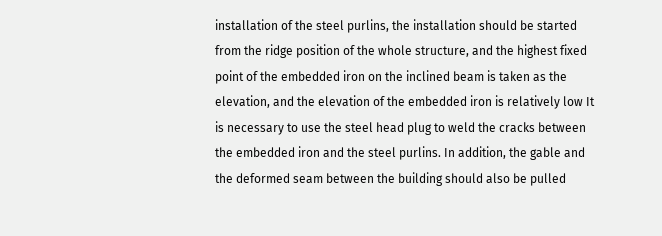installation of the steel purlins, the installation should be started from the ridge position of the whole structure, and the highest fixed point of the embedded iron on the inclined beam is taken as the elevation, and the elevation of the embedded iron is relatively low It is necessary to use the steel head plug to weld the cracks between the embedded iron and the steel purlins. In addition, the gable and the deformed seam between the building should also be pulled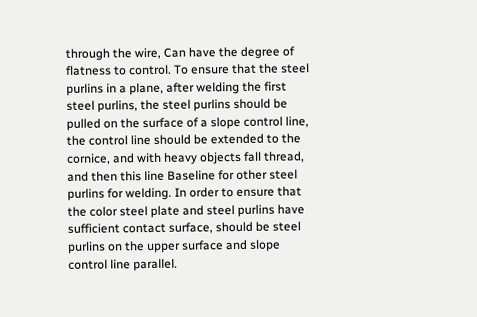through the wire, Can have the degree of flatness to control. To ensure that the steel purlins in a plane, after welding the first steel purlins, the steel purlins should be pulled on the surface of a slope control line, the control line should be extended to the cornice, and with heavy objects fall thread, and then this line Baseline for other steel purlins for welding. In order to ensure that the color steel plate and steel purlins have sufficient contact surface, should be steel purlins on the upper surface and slope control line parallel.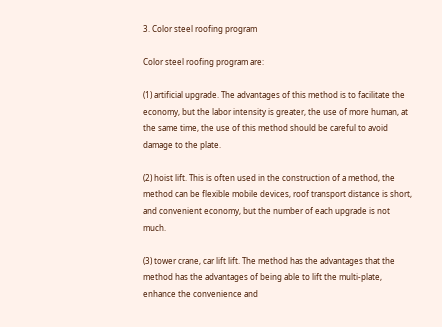3. Color steel roofing program

Color steel roofing program are:

(1) artificial upgrade. The advantages of this method is to facilitate the economy, but the labor intensity is greater, the use of more human, at the same time, the use of this method should be careful to avoid damage to the plate.

(2) hoist lift. This is often used in the construction of a method, the method can be flexible mobile devices, roof transport distance is short, and convenient economy, but the number of each upgrade is not much.

(3) tower crane, car lift lift. The method has the advantages that the method has the advantages of being able to lift the multi-plate, enhance the convenience and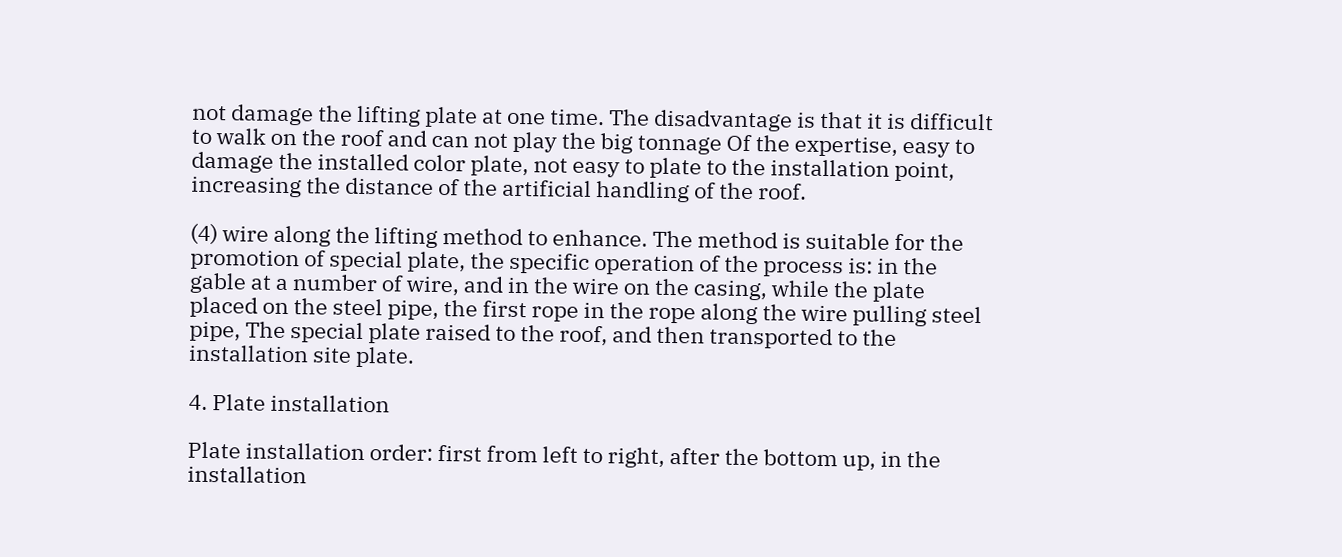not damage the lifting plate at one time. The disadvantage is that it is difficult to walk on the roof and can not play the big tonnage Of the expertise, easy to damage the installed color plate, not easy to plate to the installation point, increasing the distance of the artificial handling of the roof.

(4) wire along the lifting method to enhance. The method is suitable for the promotion of special plate, the specific operation of the process is: in the gable at a number of wire, and in the wire on the casing, while the plate placed on the steel pipe, the first rope in the rope along the wire pulling steel pipe, The special plate raised to the roof, and then transported to the installation site plate.

4. Plate installation

Plate installation order: first from left to right, after the bottom up, in the installation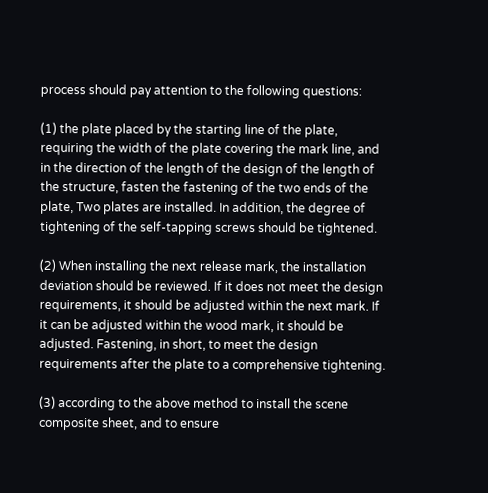process should pay attention to the following questions:

(1) the plate placed by the starting line of the plate, requiring the width of the plate covering the mark line, and in the direction of the length of the design of the length of the structure, fasten the fastening of the two ends of the plate, Two plates are installed. In addition, the degree of tightening of the self-tapping screws should be tightened.

(2) When installing the next release mark, the installation deviation should be reviewed. If it does not meet the design requirements, it should be adjusted within the next mark. If it can be adjusted within the wood mark, it should be adjusted. Fastening, in short, to meet the design requirements after the plate to a comprehensive tightening.

(3) according to the above method to install the scene composite sheet, and to ensure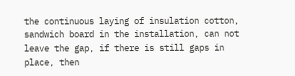the continuous laying of insulation cotton, sandwich board in the installation, can not leave the gap, if there is still gaps in place, then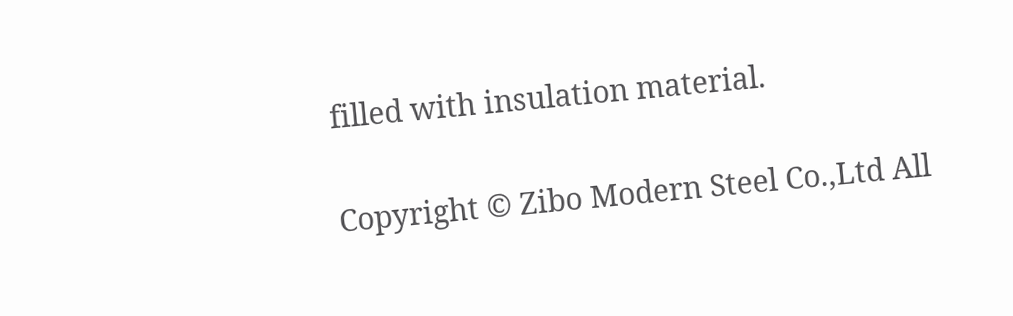filled with insulation material.

Copyright © Zibo Modern Steel Co.,Ltd All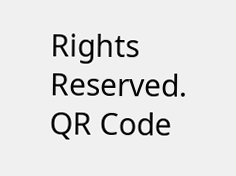Rights Reserved.
QR Code